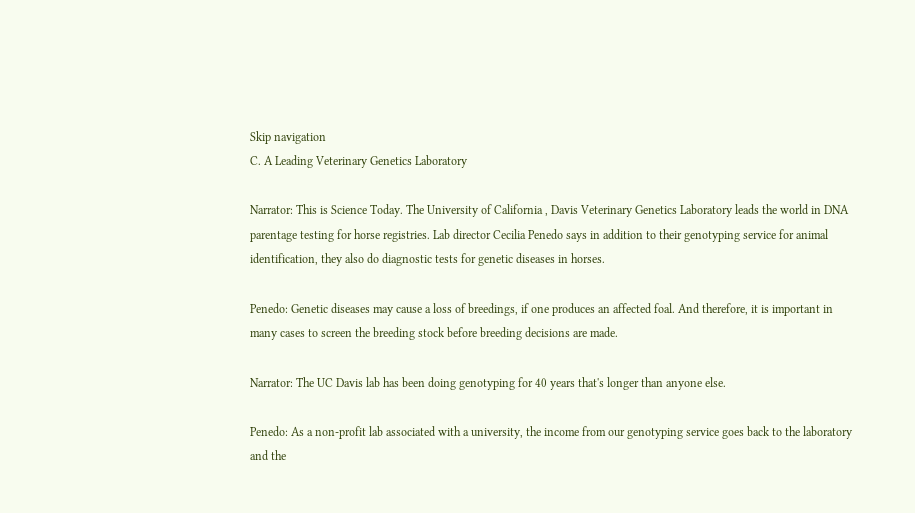Skip navigation
C. A Leading Veterinary Genetics Laboratory

Narrator: This is Science Today. The University of California , Davis Veterinary Genetics Laboratory leads the world in DNA parentage testing for horse registries. Lab director Cecilia Penedo says in addition to their genotyping service for animal identification, they also do diagnostic tests for genetic diseases in horses.

Penedo: Genetic diseases may cause a loss of breedings, if one produces an affected foal. And therefore, it is important in many cases to screen the breeding stock before breeding decisions are made.

Narrator: The UC Davis lab has been doing genotyping for 40 years that's longer than anyone else.

Penedo: As a non-profit lab associated with a university, the income from our genotyping service goes back to the laboratory and the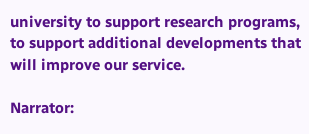university to support research programs, to support additional developments that will improve our service.

Narrator: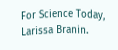For Science Today, Larissa Branin.